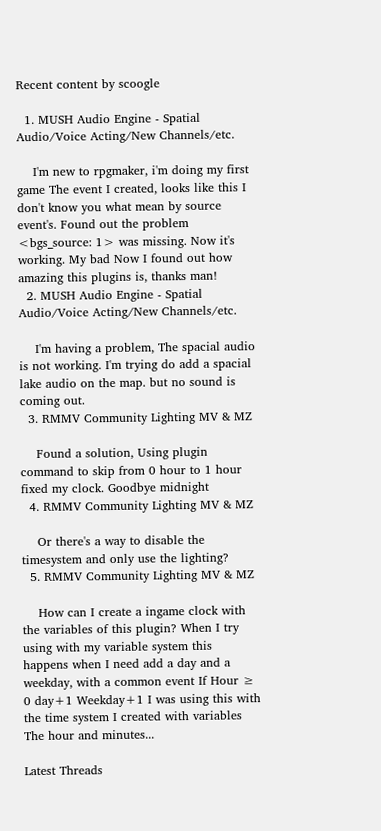Recent content by scoogle

  1. MUSH Audio Engine - Spatial Audio/Voice Acting/New Channels/etc.

    I'm new to rpgmaker, i'm doing my first game The event I created, looks like this I don't know you what mean by source event's. Found out the problem <bgs_source: 1> was missing. Now it's working. My bad Now I found out how amazing this plugins is, thanks man!
  2. MUSH Audio Engine - Spatial Audio/Voice Acting/New Channels/etc.

    I'm having a problem, The spacial audio is not working. I'm trying do add a spacial lake audio on the map. but no sound is coming out.
  3. RMMV Community Lighting MV & MZ

    Found a solution, Using plugin command to skip from 0 hour to 1 hour fixed my clock. Goodbye midnight
  4. RMMV Community Lighting MV & MZ

    Or there's a way to disable the timesystem and only use the lighting?
  5. RMMV Community Lighting MV & MZ

    How can I create a ingame clock with the variables of this plugin? When I try using with my variable system this happens when I need add a day and a weekday, with a common event If Hour ≥ 0 day+1 Weekday+1 I was using this with the time system I created with variables The hour and minutes...

Latest Threads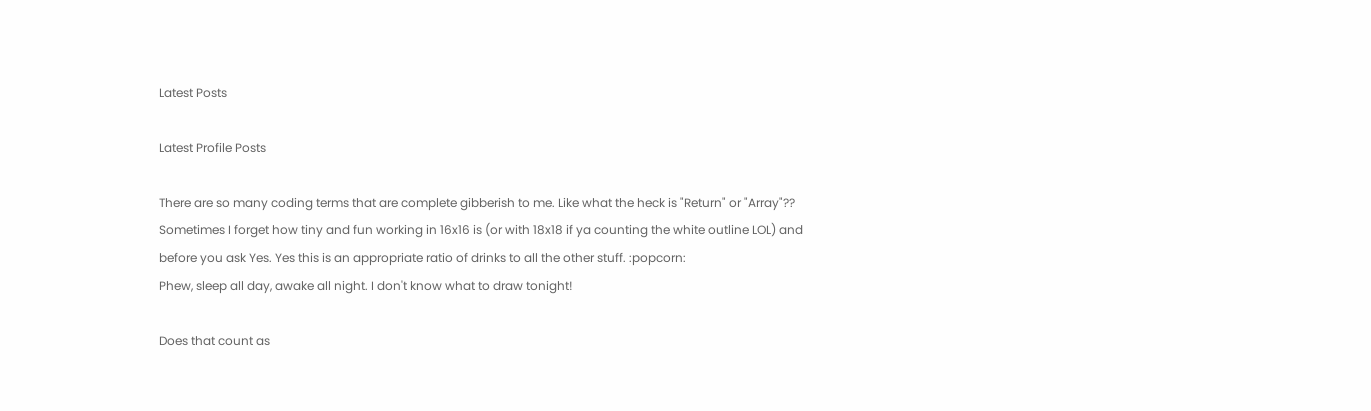Latest Posts

Latest Profile Posts

There are so many coding terms that are complete gibberish to me. Like what the heck is "Return" or "Array"??
Sometimes I forget how tiny and fun working in 16x16 is (or with 18x18 if ya counting the white outline LOL) and before you ask Yes. Yes this is an appropriate ratio of drinks to all the other stuff. :popcorn:
Phew, sleep all day, awake all night. I don't know what to draw tonight!

Does that count as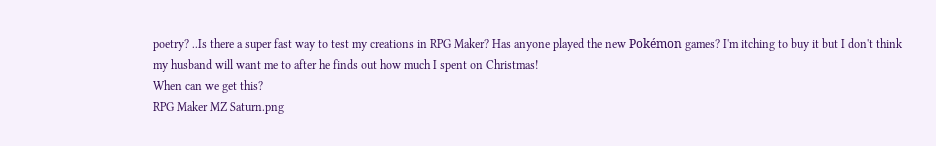poetry? ..Is there a super fast way to test my creations in RPG Maker? Has anyone played the new Pokémon games? I'm itching to buy it but I don't think my husband will want me to after he finds out how much I spent on Christmas!
When can we get this?
RPG Maker MZ Saturn.png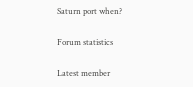Saturn port when?

Forum statistics

Latest member